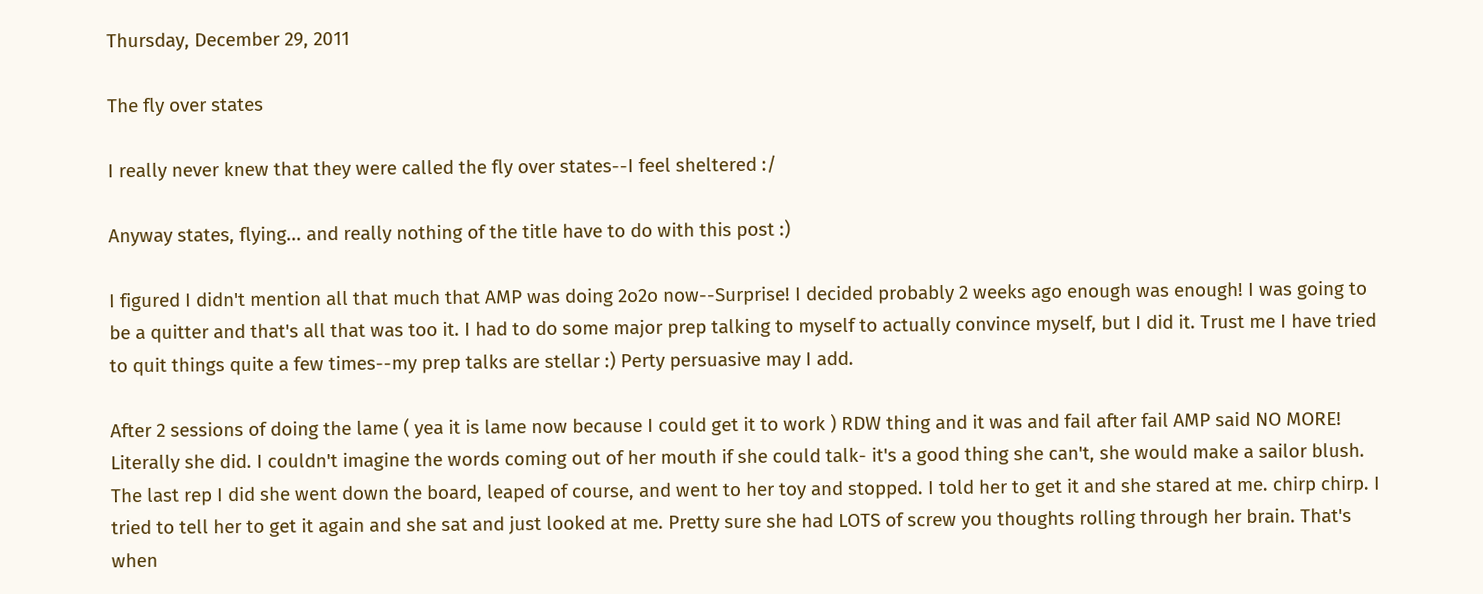Thursday, December 29, 2011

The fly over states

I really never knew that they were called the fly over states--I feel sheltered :/

Anyway states, flying... and really nothing of the title have to do with this post :)

I figured I didn't mention all that much that AMP was doing 2o2o now--Surprise! I decided probably 2 weeks ago enough was enough! I was going to be a quitter and that's all that was too it. I had to do some major prep talking to myself to actually convince myself, but I did it. Trust me I have tried to quit things quite a few times--my prep talks are stellar :) Perty persuasive may I add.

After 2 sessions of doing the lame ( yea it is lame now because I could get it to work ) RDW thing and it was and fail after fail AMP said NO MORE! Literally she did. I couldn't imagine the words coming out of her mouth if she could talk- it's a good thing she can't, she would make a sailor blush. The last rep I did she went down the board, leaped of course, and went to her toy and stopped. I told her to get it and she stared at me. chirp chirp. I tried to tell her to get it again and she sat and just looked at me. Pretty sure she had LOTS of screw you thoughts rolling through her brain. That's when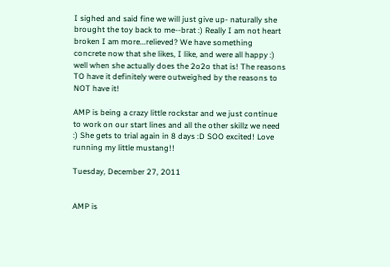I sighed and said fine we will just give up- naturally she brought the toy back to me--brat :) Really I am not heart broken I am more...relieved? We have something concrete now that she likes, I like, and were all happy :) well when she actually does the 2o2o that is! The reasons TO have it definitely were outweighed by the reasons to NOT have it!

AMP is being a crazy little rockstar and we just continue to work on our start lines and all the other skillz we need :) She gets to trial again in 8 days :D SOO excited! Love running my little mustang!!

Tuesday, December 27, 2011


AMP is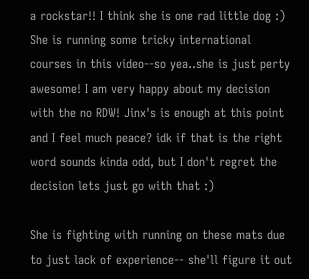a rockstar!! I think she is one rad little dog :) She is running some tricky international courses in this video--so yea..she is just perty awesome! I am very happy about my decision with the no RDW! Jinx's is enough at this point and I feel much peace? idk if that is the right word sounds kinda odd, but I don't regret the decision lets just go with that :)

She is fighting with running on these mats due to just lack of experience-- she'll figure it out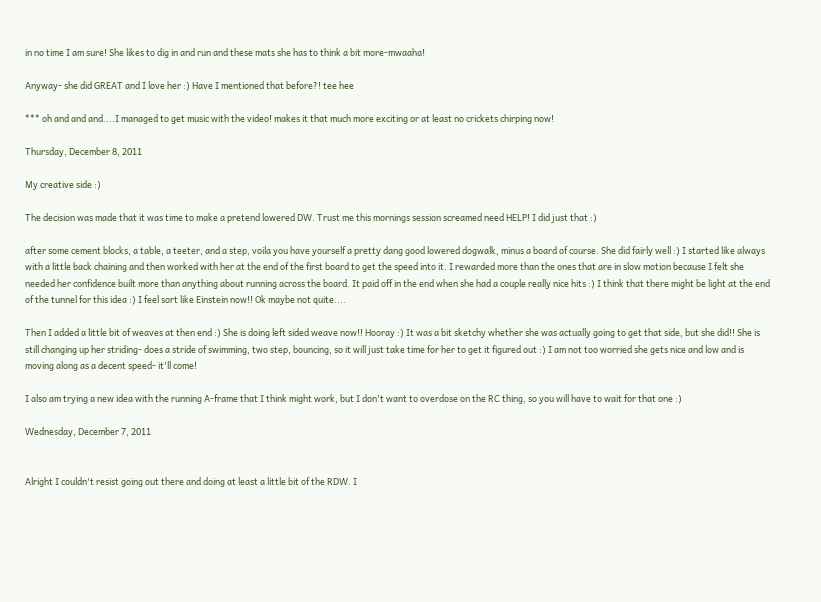in no time I am sure! She likes to dig in and run and these mats she has to think a bit more-mwaaha!

Anyway- she did GREAT and I love her :) Have I mentioned that before?! tee hee

*** oh and and and....I managed to get music with the video! makes it that much more exciting or at least no crickets chirping now!

Thursday, December 8, 2011

My creative side :)

The decision was made that it was time to make a pretend lowered DW. Trust me this mornings session screamed need HELP! I did just that :)

after some cement blocks, a table, a teeter, and a step, voila you have yourself a pretty dang good lowered dogwalk, minus a board of course. She did fairly well :) I started like always with a little back chaining and then worked with her at the end of the first board to get the speed into it. I rewarded more than the ones that are in slow motion because I felt she needed her confidence built more than anything about running across the board. It paid off in the end when she had a couple really nice hits :) I think that there might be light at the end of the tunnel for this idea :) I feel sort like Einstein now!! Ok maybe not quite....

Then I added a little bit of weaves at then end :) She is doing left sided weave now!! Hooray :) It was a bit sketchy whether she was actually going to get that side, but she did!! She is still changing up her striding- does a stride of swimming, two step, bouncing, so it will just take time for her to get it figured out :) I am not too worried she gets nice and low and is moving along as a decent speed- it'll come!

I also am trying a new idea with the running A-frame that I think might work, but I don't want to overdose on the RC thing, so you will have to wait for that one :)

Wednesday, December 7, 2011


Alright I couldn't resist going out there and doing at least a little bit of the RDW. I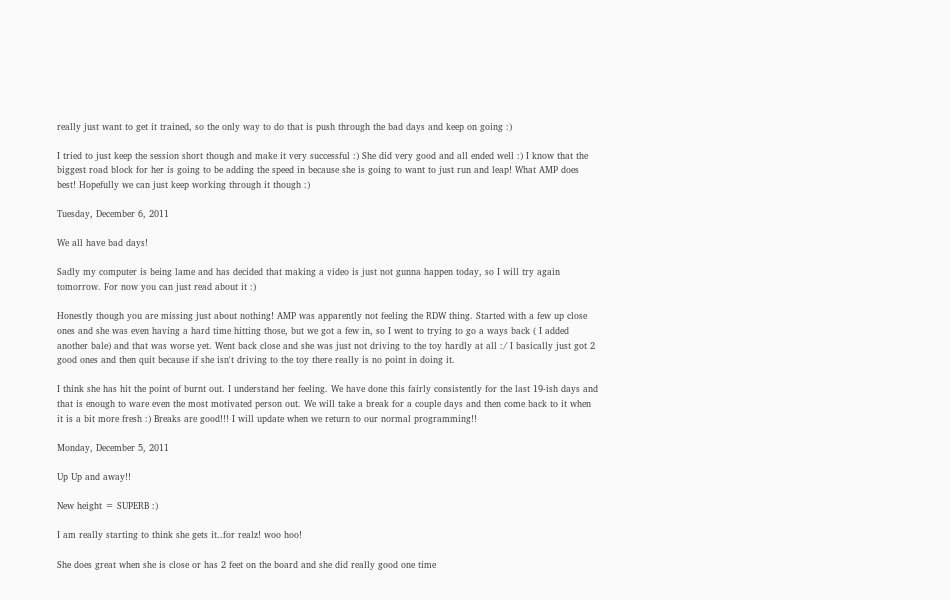really just want to get it trained, so the only way to do that is push through the bad days and keep on going :)

I tried to just keep the session short though and make it very successful :) She did very good and all ended well :) I know that the biggest road block for her is going to be adding the speed in because she is going to want to just run and leap! What AMP does best! Hopefully we can just keep working through it though :)

Tuesday, December 6, 2011

We all have bad days!

Sadly my computer is being lame and has decided that making a video is just not gunna happen today, so I will try again tomorrow. For now you can just read about it :)

Honestly though you are missing just about nothing! AMP was apparently not feeling the RDW thing. Started with a few up close ones and she was even having a hard time hitting those, but we got a few in, so I went to trying to go a ways back ( I added another bale) and that was worse yet. Went back close and she was just not driving to the toy hardly at all :/ I basically just got 2 good ones and then quit because if she isn't driving to the toy there really is no point in doing it.

I think she has hit the point of burnt out. I understand her feeling. We have done this fairly consistently for the last 19-ish days and that is enough to ware even the most motivated person out. We will take a break for a couple days and then come back to it when it is a bit more fresh :) Breaks are good!!! I will update when we return to our normal programming!!

Monday, December 5, 2011

Up Up and away!!

New height = SUPERB :)

I am really starting to think she gets it..for realz! woo hoo!

She does great when she is close or has 2 feet on the board and she did really good one time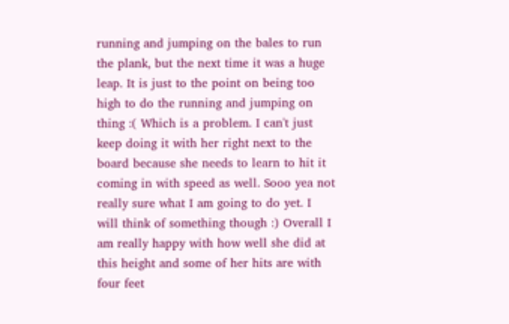running and jumping on the bales to run the plank, but the next time it was a huge leap. It is just to the point on being too high to do the running and jumping on thing :( Which is a problem. I can't just keep doing it with her right next to the board because she needs to learn to hit it coming in with speed as well. Sooo yea not really sure what I am going to do yet. I will think of something though :) Overall I am really happy with how well she did at this height and some of her hits are with four feet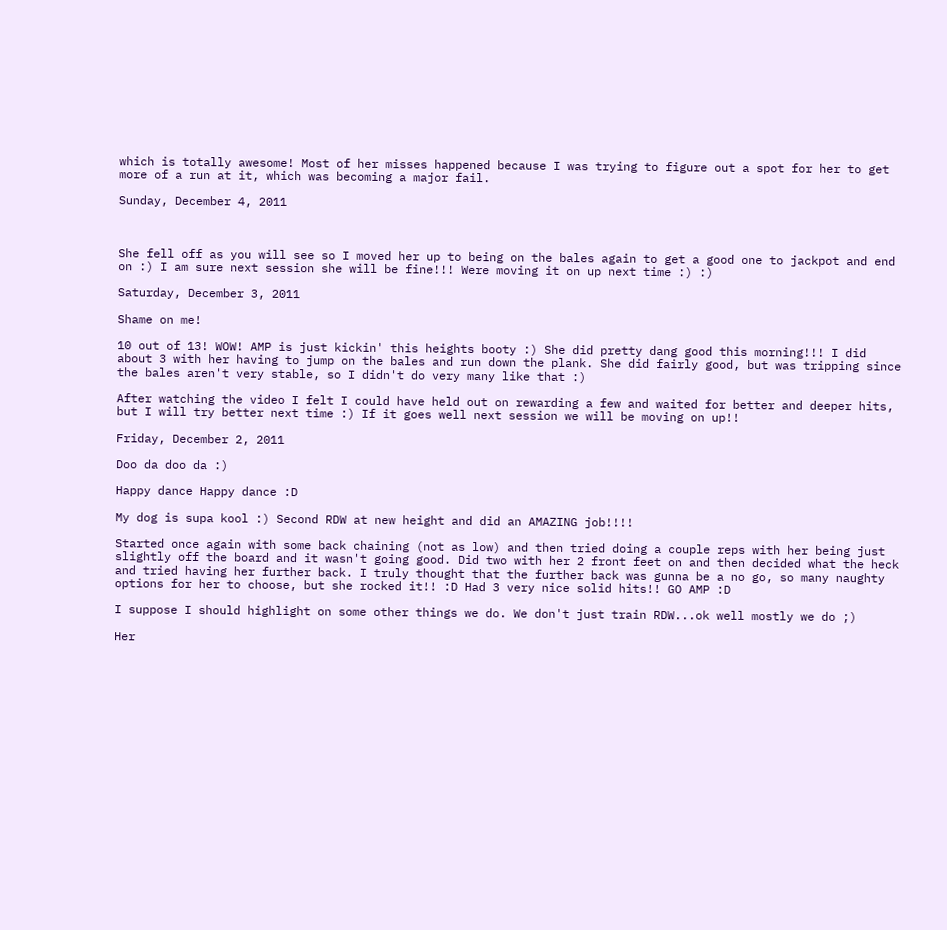which is totally awesome! Most of her misses happened because I was trying to figure out a spot for her to get more of a run at it, which was becoming a major fail.

Sunday, December 4, 2011



She fell off as you will see so I moved her up to being on the bales again to get a good one to jackpot and end on :) I am sure next session she will be fine!!! Were moving it on up next time :) :)

Saturday, December 3, 2011

Shame on me!

10 out of 13! WOW! AMP is just kickin' this heights booty :) She did pretty dang good this morning!!! I did about 3 with her having to jump on the bales and run down the plank. She did fairly good, but was tripping since the bales aren't very stable, so I didn't do very many like that :)

After watching the video I felt I could have held out on rewarding a few and waited for better and deeper hits, but I will try better next time :) If it goes well next session we will be moving on up!!

Friday, December 2, 2011

Doo da doo da :)

Happy dance Happy dance :D

My dog is supa kool :) Second RDW at new height and did an AMAZING job!!!!

Started once again with some back chaining (not as low) and then tried doing a couple reps with her being just slightly off the board and it wasn't going good. Did two with her 2 front feet on and then decided what the heck and tried having her further back. I truly thought that the further back was gunna be a no go, so many naughty options for her to choose, but she rocked it!! :D Had 3 very nice solid hits!! GO AMP :D

I suppose I should highlight on some other things we do. We don't just train RDW...ok well mostly we do ;)

Her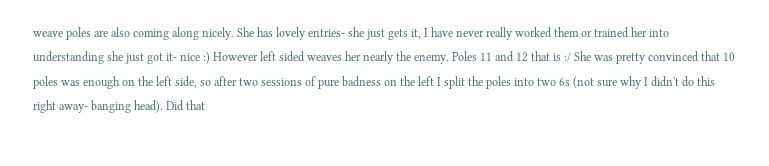weave poles are also coming along nicely. She has lovely entries- she just gets it, I have never really worked them or trained her into understanding she just got it- nice :) However left sided weaves her nearly the enemy. Poles 11 and 12 that is :/ She was pretty convinced that 10 poles was enough on the left side, so after two sessions of pure badness on the left I split the poles into two 6s (not sure why I didn't do this right away- banging head). Did that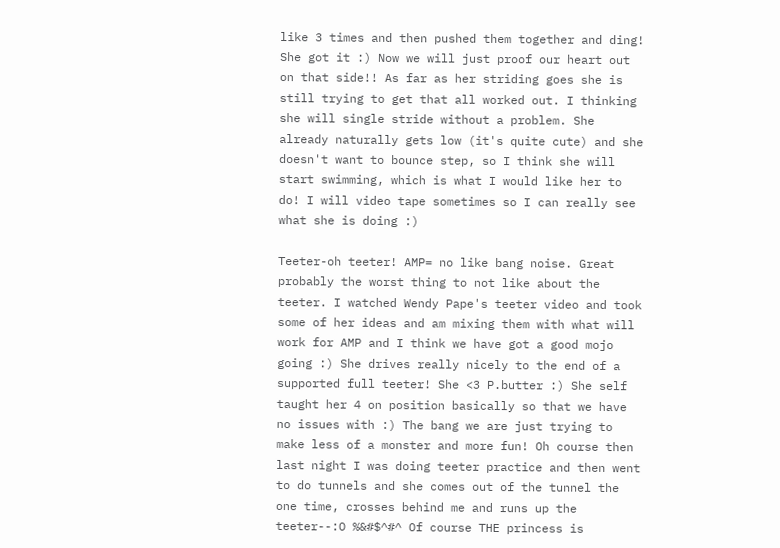like 3 times and then pushed them together and ding! She got it :) Now we will just proof our heart out on that side!! As far as her striding goes she is still trying to get that all worked out. I thinking she will single stride without a problem. She already naturally gets low (it's quite cute) and she doesn't want to bounce step, so I think she will start swimming, which is what I would like her to do! I will video tape sometimes so I can really see what she is doing :)

Teeter-oh teeter! AMP= no like bang noise. Great probably the worst thing to not like about the teeter. I watched Wendy Pape's teeter video and took some of her ideas and am mixing them with what will work for AMP and I think we have got a good mojo going :) She drives really nicely to the end of a supported full teeter! She <3 P.butter :) She self taught her 4 on position basically so that we have no issues with :) The bang we are just trying to make less of a monster and more fun! Oh course then last night I was doing teeter practice and then went to do tunnels and she comes out of the tunnel the one time, crosses behind me and runs up the teeter--:O %&#$^#^ Of course THE princess is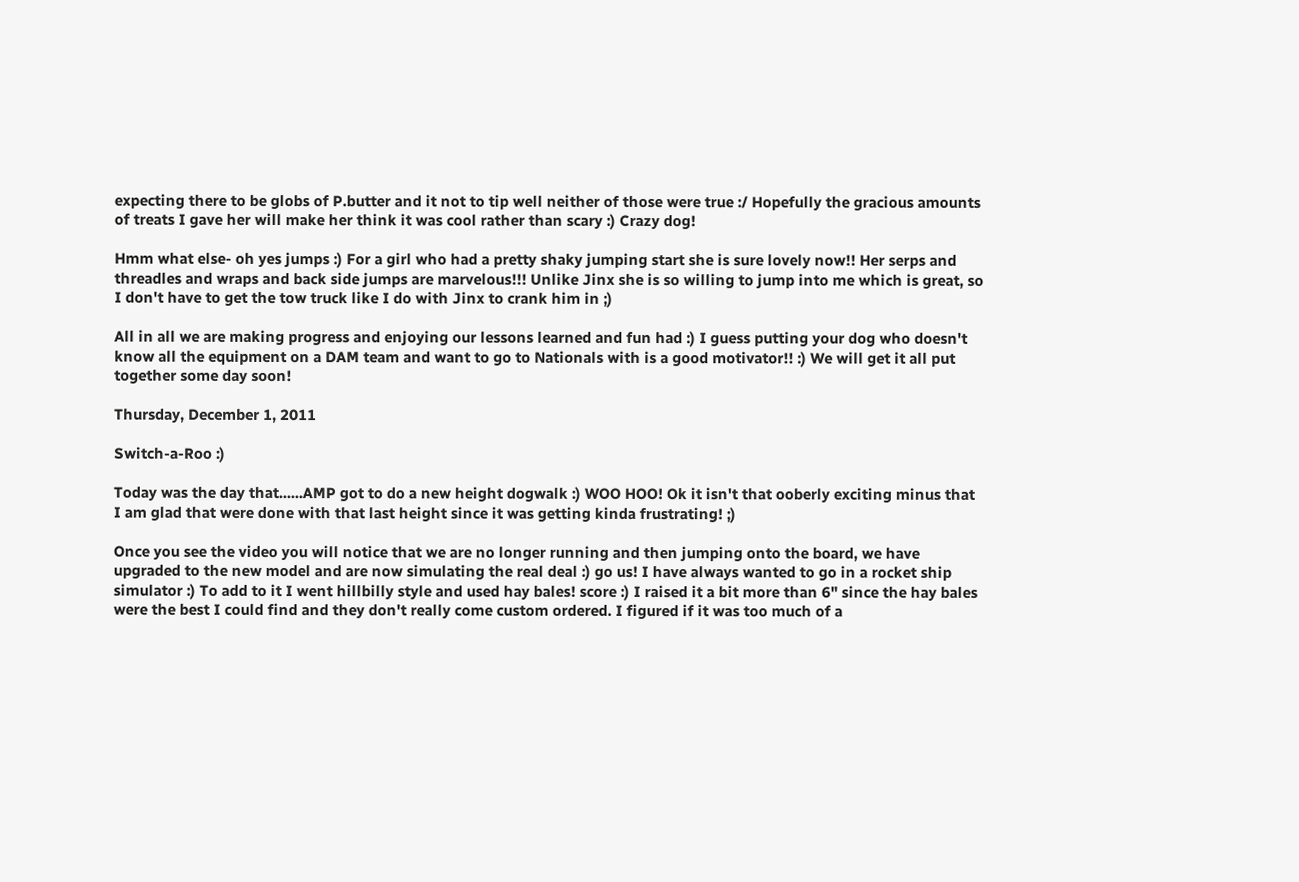expecting there to be globs of P.butter and it not to tip well neither of those were true :/ Hopefully the gracious amounts of treats I gave her will make her think it was cool rather than scary :) Crazy dog!

Hmm what else- oh yes jumps :) For a girl who had a pretty shaky jumping start she is sure lovely now!! Her serps and threadles and wraps and back side jumps are marvelous!!! Unlike Jinx she is so willing to jump into me which is great, so I don't have to get the tow truck like I do with Jinx to crank him in ;)

All in all we are making progress and enjoying our lessons learned and fun had :) I guess putting your dog who doesn't know all the equipment on a DAM team and want to go to Nationals with is a good motivator!! :) We will get it all put together some day soon!

Thursday, December 1, 2011

Switch-a-Roo :)

Today was the day that......AMP got to do a new height dogwalk :) WOO HOO! Ok it isn't that ooberly exciting minus that I am glad that were done with that last height since it was getting kinda frustrating! ;)

Once you see the video you will notice that we are no longer running and then jumping onto the board, we have upgraded to the new model and are now simulating the real deal :) go us! I have always wanted to go in a rocket ship simulator :) To add to it I went hillbilly style and used hay bales! score :) I raised it a bit more than 6" since the hay bales were the best I could find and they don't really come custom ordered. I figured if it was too much of a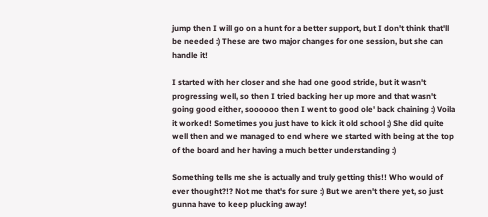jump then I will go on a hunt for a better support, but I don't think that'll be needed :) These are two major changes for one session, but she can handle it!

I started with her closer and she had one good stride, but it wasn't progressing well, so then I tried backing her up more and that wasn't going good either, soooooo then I went to good ole' back chaining :) Voila it worked! Sometimes you just have to kick it old school ;) She did quite well then and we managed to end where we started with being at the top of the board and her having a much better understanding :)

Something tells me she is actually and truly getting this!! Who would of ever thought?!? Not me that's for sure :) But we aren't there yet, so just gunna have to keep plucking away!